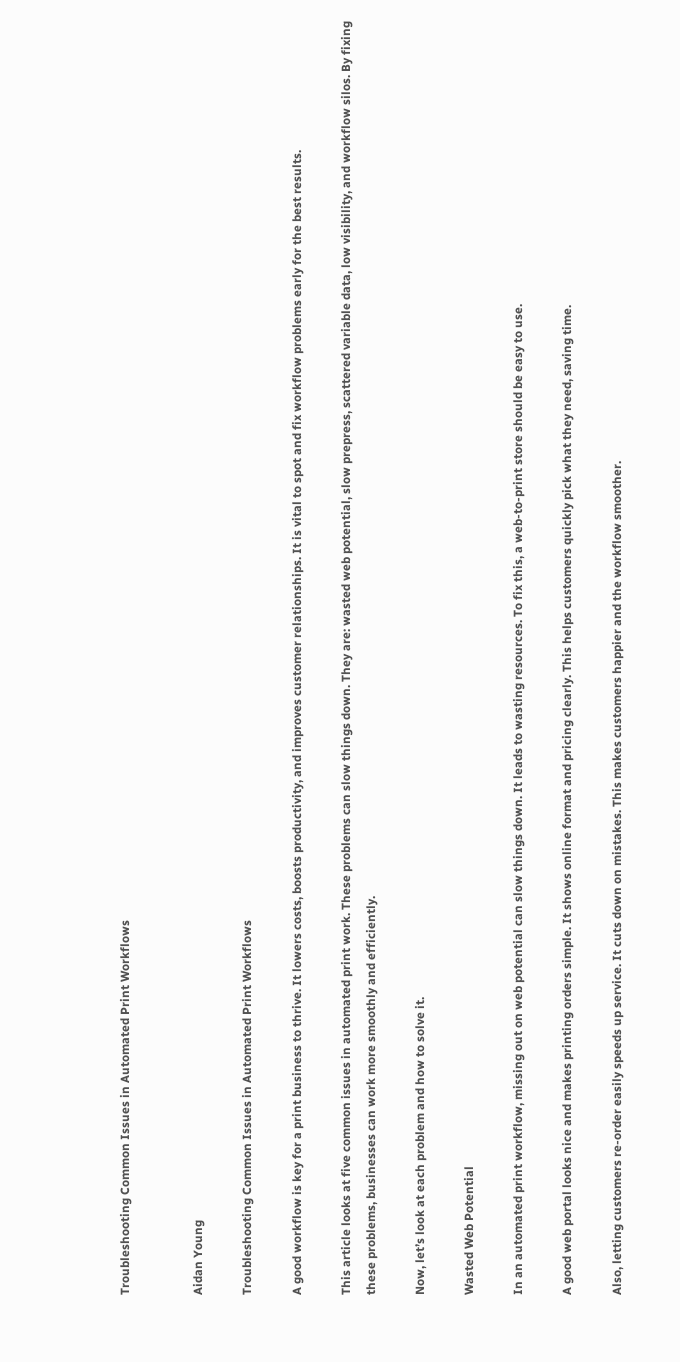Troubleshooting Common Issues in Automated Print Workflows


Aidan Young

Troubleshooting Common Issues in Automated Print Workflows

A good workflow is key for a print business to thrive. It lowers costs, boosts productivity, and improves customer relationships. It is vital to spot and fix workflow problems early for the best results.

This article looks at five common issues in automated print work. These problems can slow things down. They are: wasted web potential, slow prepress, scattered variable data, low visibility, and workflow silos. By fixing these problems, businesses can work more smoothly and efficiently.

Now, let’s look at each problem and how to solve it.

Wasted Web Potential

In an automated print workflow, missing out on web potential can slow things down. It leads to wasting resources. To fix this, a web-to-print store should be easy to use.

A good web portal looks nice and makes printing orders simple. It shows online format and pricing clearly. This helps customers quickly pick what they need, saving time.

Also, letting customers re-order easily speeds up service. It cuts down on mistakes. This makes customers happier and the workflow smoother.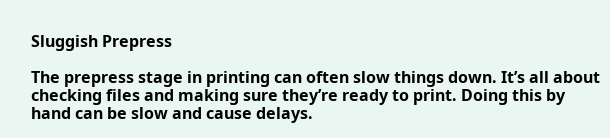Sluggish Prepress

The prepress stage in printing can often slow things down. It’s all about checking files and making sure they’re ready to print. Doing this by hand can be slow and cause delays.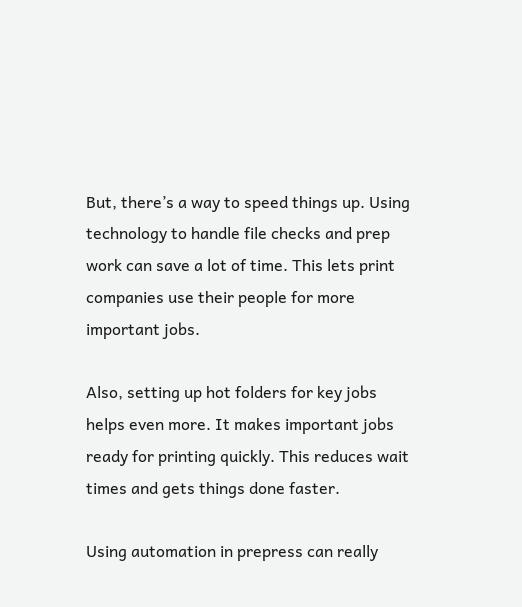But, there’s a way to speed things up. Using technology to handle file checks and prep work can save a lot of time. This lets print companies use their people for more important jobs.

Also, setting up hot folders for key jobs helps even more. It makes important jobs ready for printing quickly. This reduces wait times and gets things done faster.

Using automation in prepress can really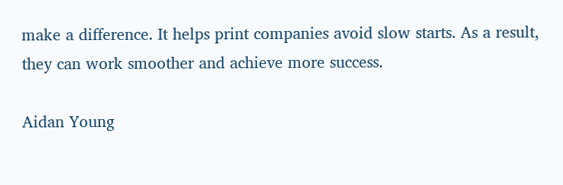make a difference. It helps print companies avoid slow starts. As a result, they can work smoother and achieve more success.

Aidan Young